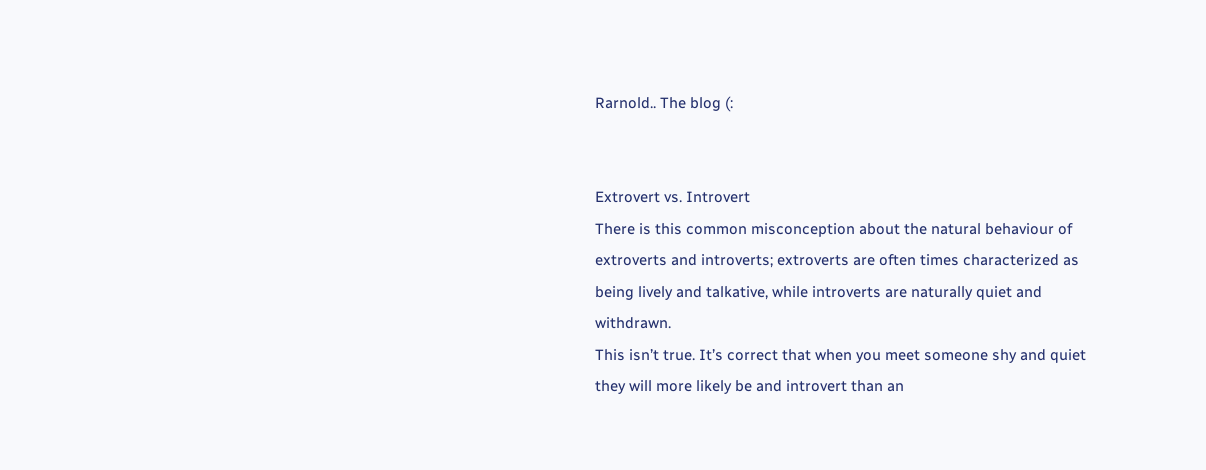Rarnold.. The blog (:


Extrovert vs. Introvert
There is this common misconception about the natural behaviour of extroverts and introverts; extroverts are often times characterized as being lively and talkative, while introverts are naturally quiet and withdrawn.
This isn’t true. It’s correct that when you meet someone shy and quiet they will more likely be and introvert than an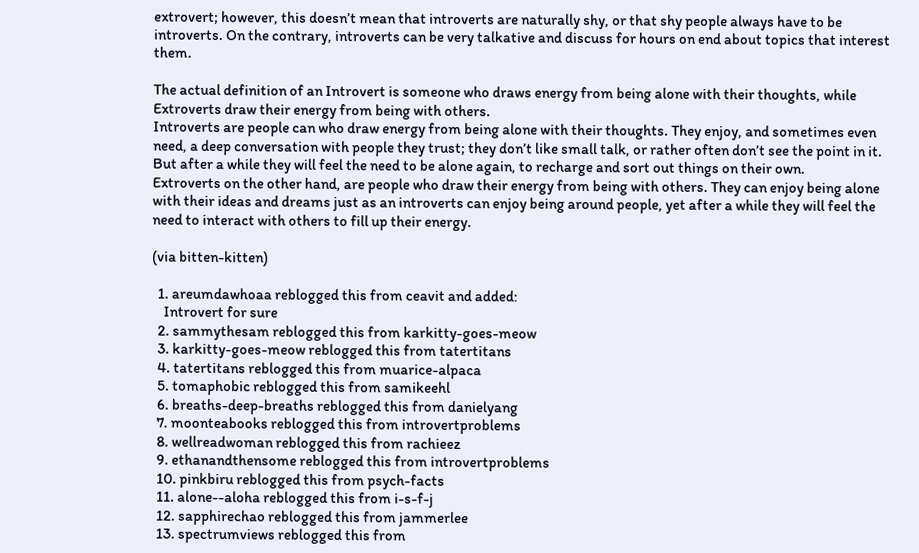extrovert; however, this doesn’t mean that introverts are naturally shy, or that shy people always have to be introverts. On the contrary, introverts can be very talkative and discuss for hours on end about topics that interest them.

The actual definition of an Introvert is someone who draws energy from being alone with their thoughts, while Extroverts draw their energy from being with others.
Introverts are people can who draw energy from being alone with their thoughts. They enjoy, and sometimes even need, a deep conversation with people they trust; they don’t like small talk, or rather often don’t see the point in it. But after a while they will feel the need to be alone again, to recharge and sort out things on their own.
Extroverts on the other hand, are people who draw their energy from being with others. They can enjoy being alone with their ideas and dreams just as an introverts can enjoy being around people, yet after a while they will feel the need to interact with others to fill up their energy.

(via bitten-kitten)

  1. areumdawhoaa reblogged this from ceavit and added:
    Introvert for sure
  2. sammythesam reblogged this from karkitty-goes-meow
  3. karkitty-goes-meow reblogged this from tatertitans
  4. tatertitans reblogged this from muarice-alpaca
  5. tomaphobic reblogged this from samikeehl
  6. breaths-deep-breaths reblogged this from danielyang
  7. moonteabooks reblogged this from introvertproblems
  8. wellreadwoman reblogged this from rachieez
  9. ethanandthensome reblogged this from introvertproblems
  10. pinkbiru reblogged this from psych-facts
  11. alone--aloha reblogged this from i-s-f-j
  12. sapphirechao reblogged this from jammerlee
  13. spectrumviews reblogged this from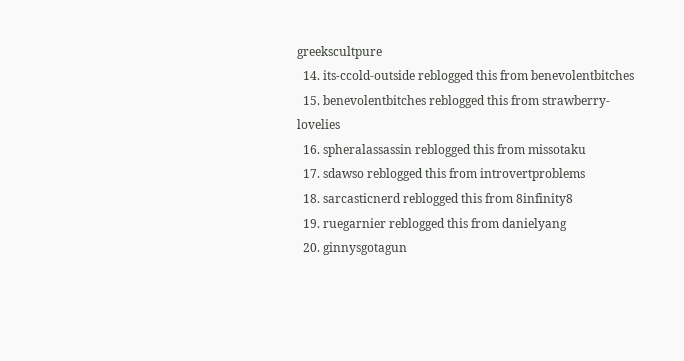greekscultpure
  14. its-ccold-outside reblogged this from benevolentbitches
  15. benevolentbitches reblogged this from strawberry-lovelies
  16. spheralassassin reblogged this from missotaku
  17. sdawso reblogged this from introvertproblems
  18. sarcasticnerd reblogged this from 8infinity8
  19. ruegarnier reblogged this from danielyang
  20. ginnysgotagun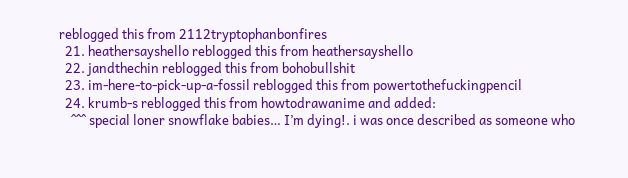reblogged this from 2112tryptophanbonfires
  21. heathersayshello reblogged this from heathersayshello
  22. jandthechin reblogged this from bohobullshit
  23. im-here-to-pick-up-a-fossil reblogged this from powertothefuckingpencil
  24. krumb-s reblogged this from howtodrawanime and added:
    ^^^ special loner snowflake babies… I’m dying!. i was once described as someone who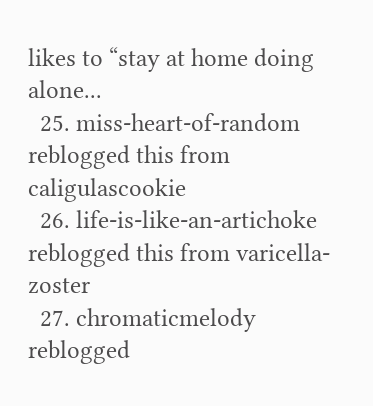likes to “stay at home doing alone...
  25. miss-heart-of-random reblogged this from caligulascookie
  26. life-is-like-an-artichoke reblogged this from varicella-zoster
  27. chromaticmelody reblogged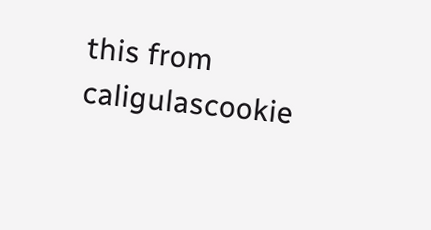this from caligulascookie